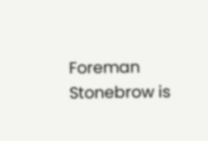Foreman Stonebrow is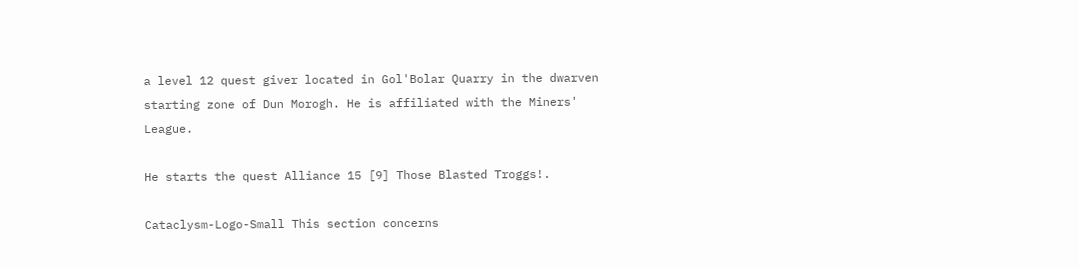a level 12 quest giver located in Gol'Bolar Quarry in the dwarven starting zone of Dun Morogh. He is affiliated with the Miners' League.

He starts the quest Alliance 15 [9] Those Blasted Troggs!.

Cataclysm-Logo-Small This section concerns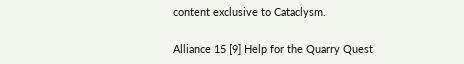content exclusive to Cataclysm.

Alliance 15 [9] Help for the Quarry Quest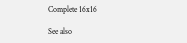Complete 16x16

See also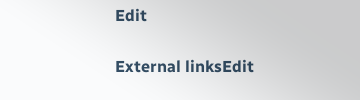Edit

External linksEdit